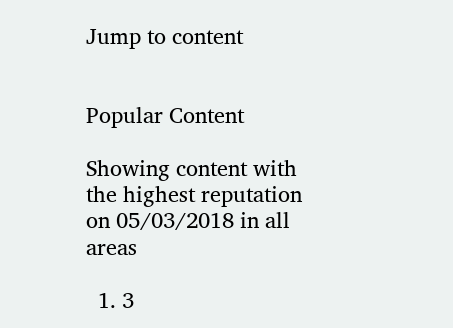Jump to content


Popular Content

Showing content with the highest reputation on 05/03/2018 in all areas

  1. 3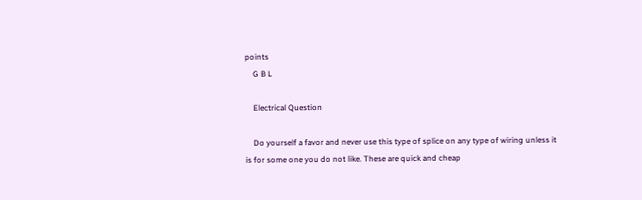points
    G B L

    Electrical Question

    Do yourself a favor and never use this type of splice on any type of wiring unless it is for some one you do not like. These are quick and cheap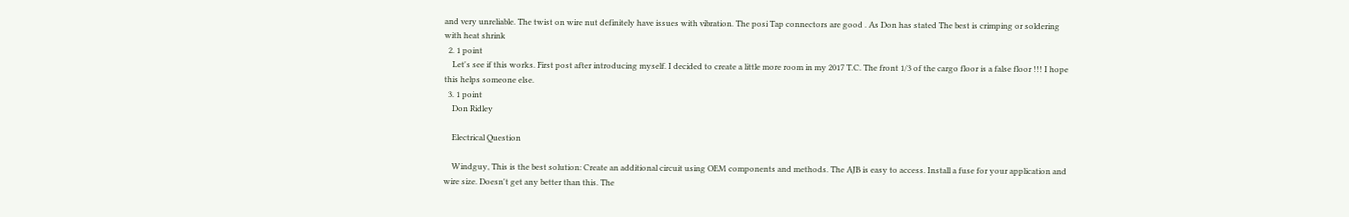and very unreliable. The twist on wire nut definitely have issues with vibration. The posi Tap connectors are good . As Don has stated The best is crimping or soldering with heat shrink
  2. 1 point
    Let's see if this works. First post after introducing myself. I decided to create a little more room in my 2017 T.C. The front 1/3 of the cargo floor is a false floor !!! I hope this helps someone else.
  3. 1 point
    Don Ridley

    Electrical Question

    Windguy, This is the best solution: Create an additional circuit using OEM components and methods. The AJB is easy to access. Install a fuse for your application and wire size. Doesn't get any better than this. The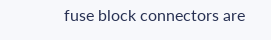fuse block connectors are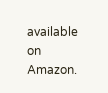available on Amazon.